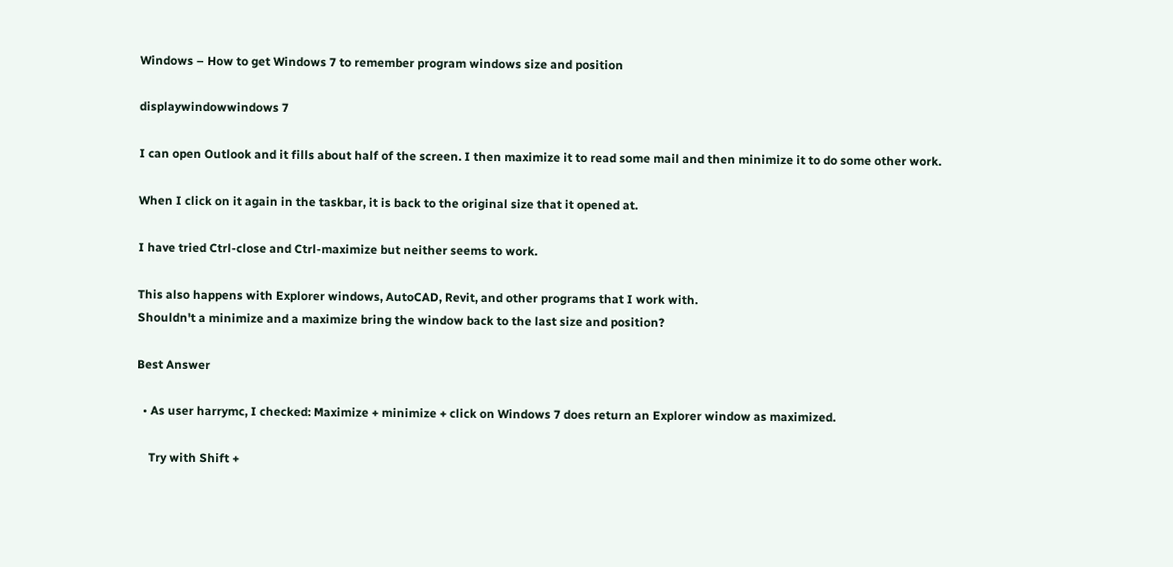Windows – How to get Windows 7 to remember program windows size and position

displaywindowwindows 7

I can open Outlook and it fills about half of the screen. I then maximize it to read some mail and then minimize it to do some other work.

When I click on it again in the taskbar, it is back to the original size that it opened at.

I have tried Ctrl-close and Ctrl-maximize but neither seems to work.

This also happens with Explorer windows, AutoCAD, Revit, and other programs that I work with.
Shouldn't a minimize and a maximize bring the window back to the last size and position?

Best Answer

  • As user harrymc, I checked: Maximize + minimize + click on Windows 7 does return an Explorer window as maximized.

    Try with Shift +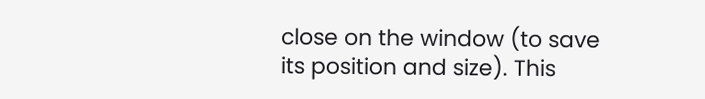close on the window (to save its position and size). This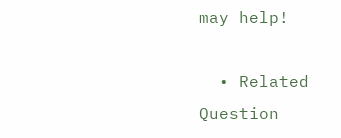may help!

  • Related Question